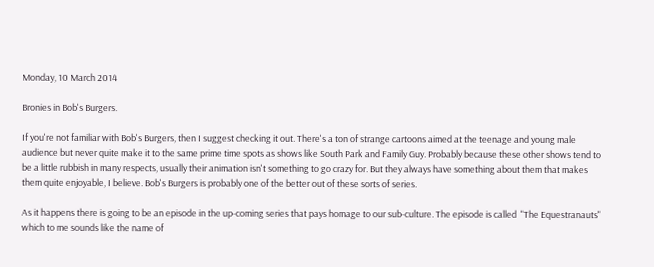Monday, 10 March 2014

Bronies in Bob's Burgers.

If you're not familiar with Bob's Burgers, then I suggest checking it out. There's a ton of strange cartoons aimed at the teenage and young male audience but never quite make it to the same prime time spots as shows like South Park and Family Guy. Probably because these other shows tend to be a little rubbish in many respects, usually their animation isn't something to go crazy for. But they always have something about them that makes them quite enjoyable, I believe. Bob's Burgers is probably one of the better out of these sorts of series.

As it happens there is going to be an episode in the up-coming series that pays homage to our sub-culture. The episode is called  "The Equestranauts" which to me sounds like the name of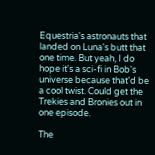Equestria's astronauts that landed on Luna's butt that one time. But yeah, I do hope it's a sci-fi in Bob's universe because that'd be a cool twist. Could get the Trekies and Bronies out in one episode.

The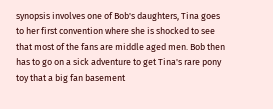synopsis involves one of Bob's daughters, Tina goes to her first convention where she is shocked to see that most of the fans are middle aged men. Bob then has to go on a sick adventure to get Tina's rare pony toy that a big fan basement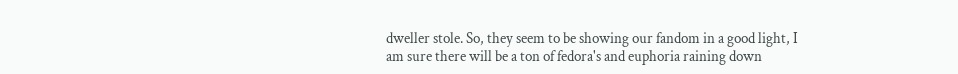dweller stole. So, they seem to be showing our fandom in a good light, I am sure there will be a ton of fedora's and euphoria raining down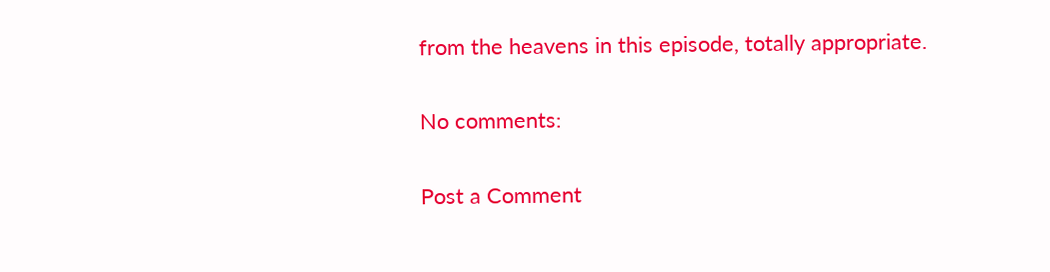from the heavens in this episode, totally appropriate.

No comments:

Post a Comment